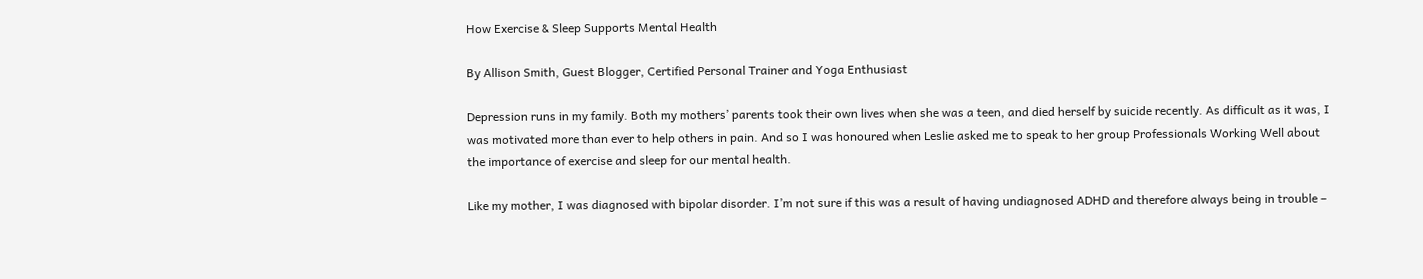How Exercise & Sleep Supports Mental Health

By Allison Smith, Guest Blogger, Certified Personal Trainer and Yoga Enthusiast

Depression runs in my family. Both my mothers’ parents took their own lives when she was a teen, and died herself by suicide recently. As difficult as it was, I was motivated more than ever to help others in pain. And so I was honoured when Leslie asked me to speak to her group Professionals Working Well about the importance of exercise and sleep for our mental health.

Like my mother, I was diagnosed with bipolar disorder. I’m not sure if this was a result of having undiagnosed ADHD and therefore always being in trouble –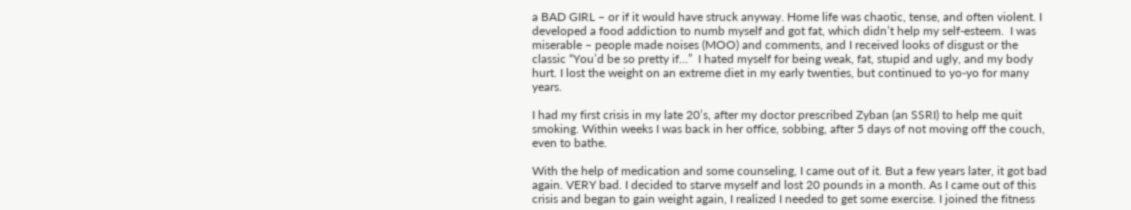a BAD GIRL – or if it would have struck anyway. Home life was chaotic, tense, and often violent. I developed a food addiction to numb myself and got fat, which didn’t help my self-esteem.  I was miserable – people made noises (MOO) and comments, and I received looks of disgust or the classic “You’d be so pretty if…”  I hated myself for being weak, fat, stupid and ugly, and my body hurt. I lost the weight on an extreme diet in my early twenties, but continued to yo-yo for many years.

I had my first crisis in my late 20’s, after my doctor prescribed Zyban (an SSRI) to help me quit smoking. Within weeks I was back in her office, sobbing, after 5 days of not moving off the couch, even to bathe.

With the help of medication and some counseling, I came out of it. But a few years later, it got bad again. VERY bad. I decided to starve myself and lost 20 pounds in a month. As I came out of this crisis and began to gain weight again, I realized I needed to get some exercise. I joined the fitness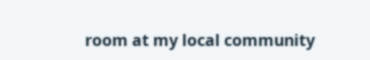room at my local community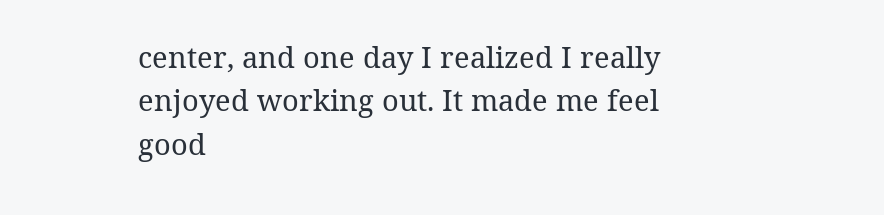center, and one day I realized I really enjoyed working out. It made me feel good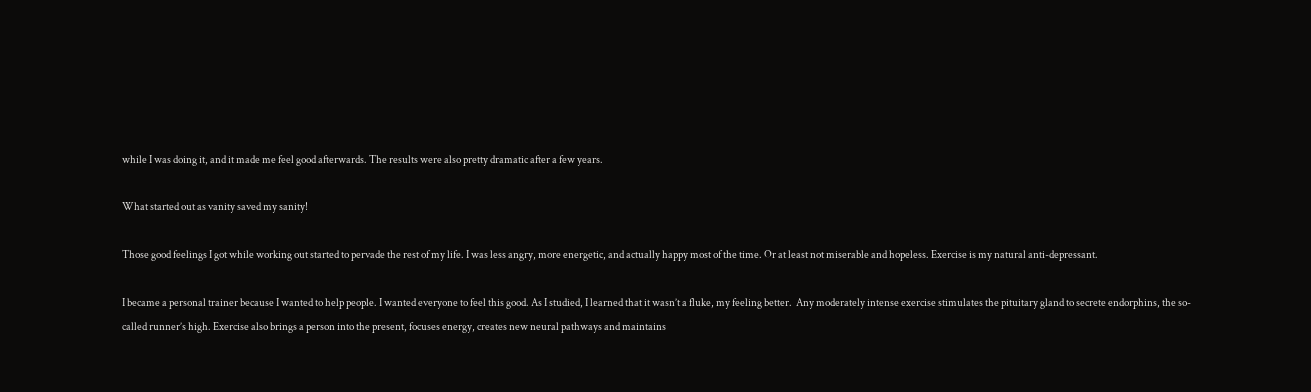while I was doing it, and it made me feel good afterwards. The results were also pretty dramatic after a few years.

What started out as vanity saved my sanity!

Those good feelings I got while working out started to pervade the rest of my life. I was less angry, more energetic, and actually happy most of the time. Or at least not miserable and hopeless. Exercise is my natural anti-depressant.

I became a personal trainer because I wanted to help people. I wanted everyone to feel this good. As I studied, I learned that it wasn’t a fluke, my feeling better.  Any moderately intense exercise stimulates the pituitary gland to secrete endorphins, the so-called runner’s high. Exercise also brings a person into the present, focuses energy, creates new neural pathways and maintains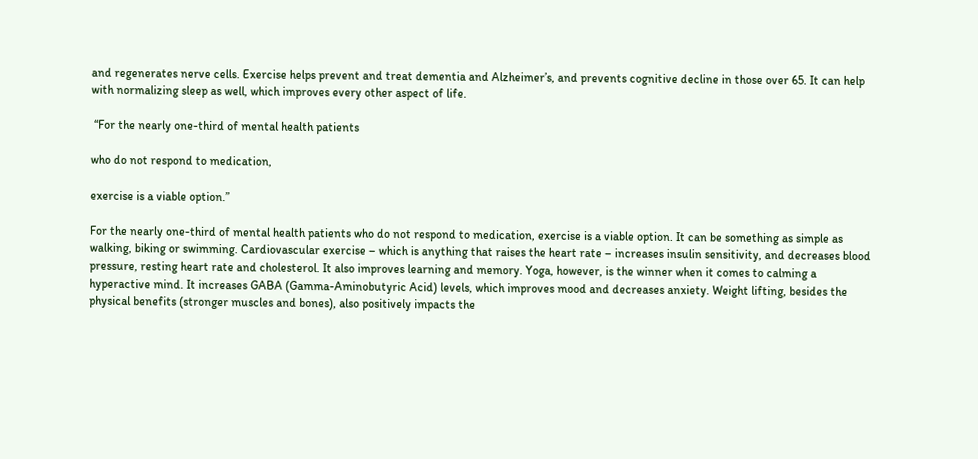and regenerates nerve cells. Exercise helps prevent and treat dementia and Alzheimer’s, and prevents cognitive decline in those over 65. It can help with normalizing sleep as well, which improves every other aspect of life.

 “For the nearly one-third of mental health patients

who do not respond to medication,

exercise is a viable option.”

For the nearly one-third of mental health patients who do not respond to medication, exercise is a viable option. It can be something as simple as walking, biking or swimming. Cardiovascular exercise – which is anything that raises the heart rate – increases insulin sensitivity, and decreases blood pressure, resting heart rate and cholesterol. It also improves learning and memory. Yoga, however, is the winner when it comes to calming a hyperactive mind. It increases GABA (Gamma-Aminobutyric Acid) levels, which improves mood and decreases anxiety. Weight lifting, besides the physical benefits (stronger muscles and bones), also positively impacts the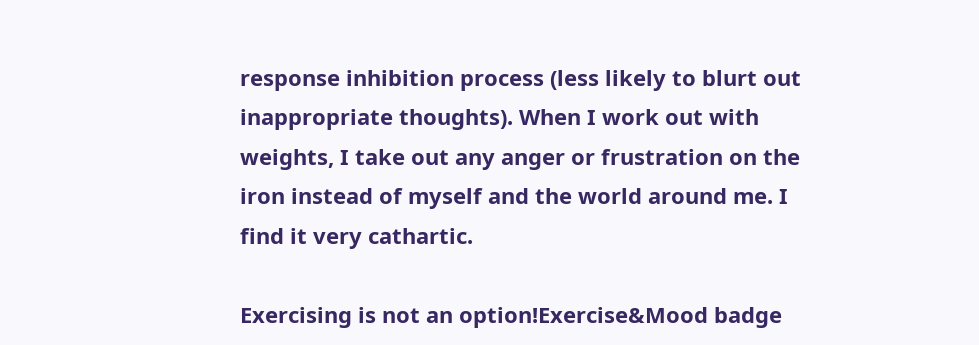response inhibition process (less likely to blurt out inappropriate thoughts). When I work out with weights, I take out any anger or frustration on the iron instead of myself and the world around me. I find it very cathartic.

Exercising is not an option!Exercise&Mood badge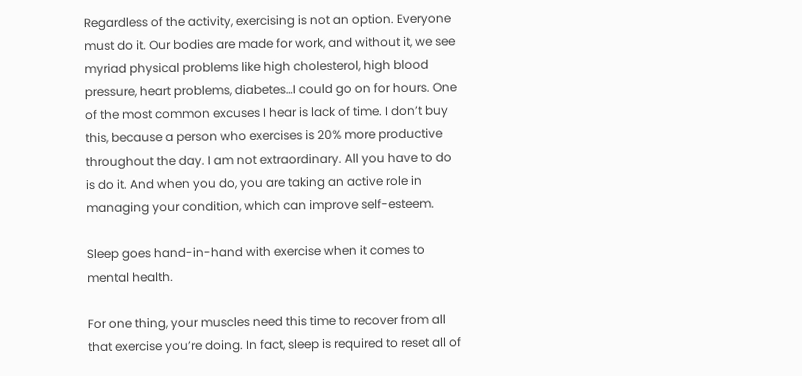Regardless of the activity, exercising is not an option. Everyone must do it. Our bodies are made for work, and without it, we see myriad physical problems like high cholesterol, high blood pressure, heart problems, diabetes…I could go on for hours. One of the most common excuses I hear is lack of time. I don’t buy this, because a person who exercises is 20% more productive throughout the day. I am not extraordinary. All you have to do is do it. And when you do, you are taking an active role in managing your condition, which can improve self-esteem.

Sleep goes hand-in-hand with exercise when it comes to mental health.

For one thing, your muscles need this time to recover from all that exercise you’re doing. In fact, sleep is required to reset all of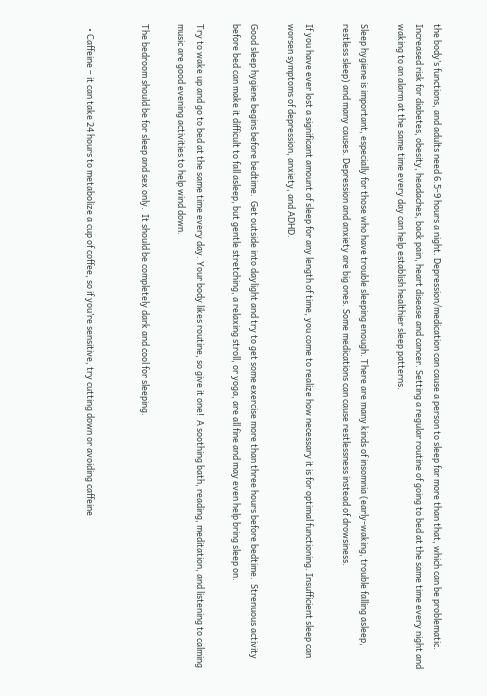the body’s functions, and adults need 6.5-9 hours a night. Depression/medication can cause a person to sleep far more than that, which can be problematic. Increased risk for diabetes, obesity, headaches, back pain, heart disease and cancer. Setting a regular routine of going to bed at the same time every night and waking to an alarm at the same time every day can help establish healthier sleep patterns.

Sleep hygiene is important, especially for those who have trouble sleeping enough. There are many kinds of insomnia (early-waking, trouble falling asleep, restless sleep) and many causes. Depression and anxiety are big ones. Some medications can cause restlessness instead of drowsiness.

If you have ever lost a significant amount of sleep for any length of time, you come to realize how necessary it is for optimal functioning. Insufficient sleep can worsen symptoms of depression, anxiety, and ADHD.

Good sleep hygiene begins before bedtime.  Get outside into daylight and try to get some exercise more than three hours before bedtime.  Strenuous activity before bed can make it difficult to fall asleep, but gentle stretching, a relaxing stroll, or yoga, are all fine and may even help bring sleep on.

Try to wake up and go to bed at the same time every day. Your body likes routine, so give it one!  A soothing bath, reading, meditation, and listening to calming music are good evening activities to help wind down.

The bedroom should be for sleep and sex only.  It should be completely dark and cool for sleeping.


  • Caffeine – it can take 24 hours to metabolize a cup of coffee, so if you’re sensitive, try cutting down or avoiding caffeine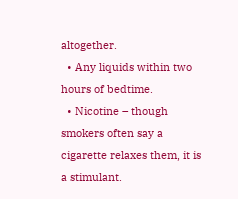altogether.
  • Any liquids within two hours of bedtime.
  • Nicotine – though smokers often say a cigarette relaxes them, it is a stimulant.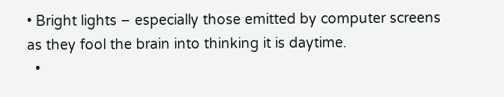• Bright lights – especially those emitted by computer screens as they fool the brain into thinking it is daytime.
  •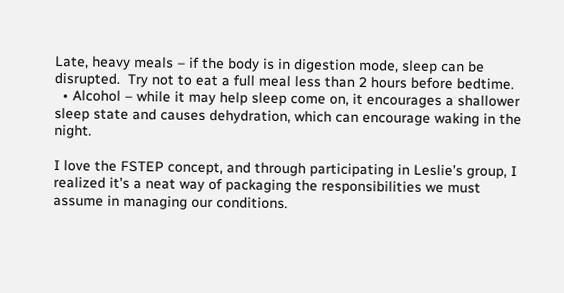Late, heavy meals – if the body is in digestion mode, sleep can be disrupted.  Try not to eat a full meal less than 2 hours before bedtime.
  • Alcohol – while it may help sleep come on, it encourages a shallower sleep state and causes dehydration, which can encourage waking in the night.

I love the FSTEP concept, and through participating in Leslie’s group, I realized it’s a neat way of packaging the responsibilities we must assume in managing our conditions.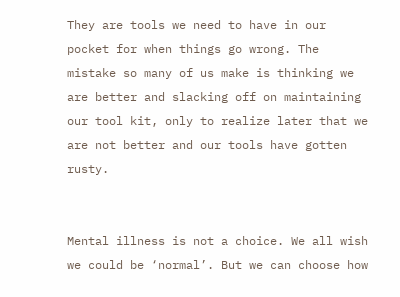They are tools we need to have in our pocket for when things go wrong. The mistake so many of us make is thinking we are better and slacking off on maintaining our tool kit, only to realize later that we are not better and our tools have gotten rusty.


Mental illness is not a choice. We all wish we could be ‘normal’. But we can choose how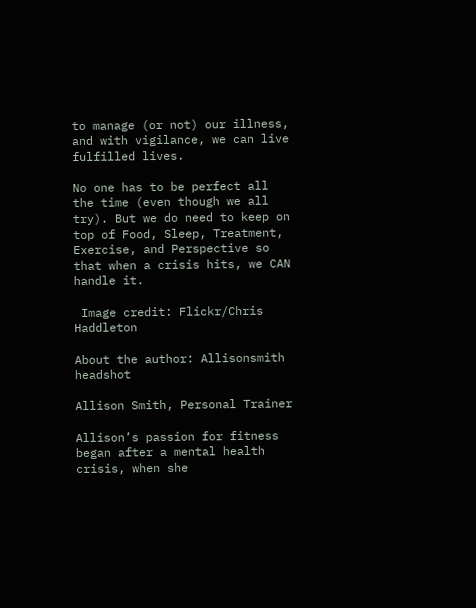to manage (or not) our illness, and with vigilance, we can live fulfilled lives.

No one has to be perfect all the time (even though we all try). But we do need to keep on top of Food, Sleep, Treatment, Exercise, and Perspective so that when a crisis hits, we CAN handle it.

 Image credit: Flickr/Chris Haddleton

About the author: Allisonsmith headshot

Allison Smith, Personal Trainer

Allison’s passion for fitness began after a mental health crisis, when she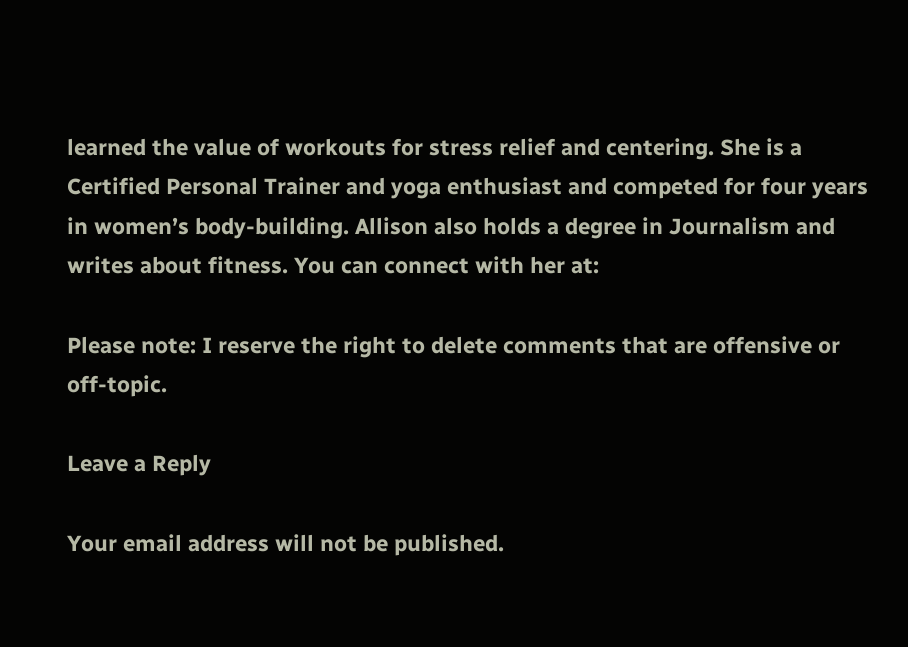learned the value of workouts for stress relief and centering. She is a Certified Personal Trainer and yoga enthusiast and competed for four years in women’s body-building. Allison also holds a degree in Journalism and writes about fitness. You can connect with her at:

Please note: I reserve the right to delete comments that are offensive or off-topic.

Leave a Reply

Your email address will not be published.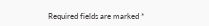Required fields are marked *